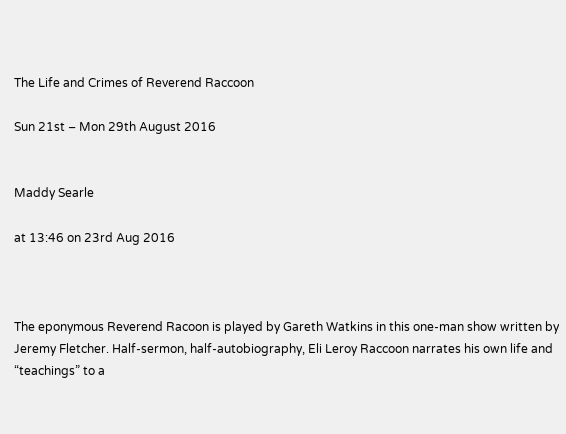The Life and Crimes of Reverend Raccoon

Sun 21st – Mon 29th August 2016


Maddy Searle

at 13:46 on 23rd Aug 2016



The eponymous Reverend Racoon is played by Gareth Watkins in this one-man show written by Jeremy Fletcher. Half-sermon, half-autobiography, Eli Leroy Raccoon narrates his own life and “teachings” to a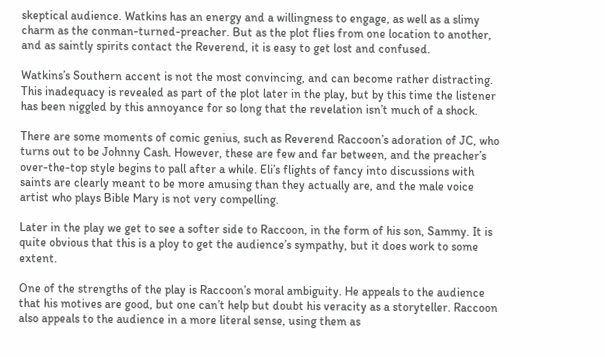skeptical audience. Watkins has an energy and a willingness to engage, as well as a slimy charm as the conman-turned-preacher. But as the plot flies from one location to another, and as saintly spirits contact the Reverend, it is easy to get lost and confused.

Watkins’s Southern accent is not the most convincing, and can become rather distracting. This inadequacy is revealed as part of the plot later in the play, but by this time the listener has been niggled by this annoyance for so long that the revelation isn’t much of a shock.

There are some moments of comic genius, such as Reverend Raccoon’s adoration of JC, who turns out to be Johnny Cash. However, these are few and far between, and the preacher’s over-the-top style begins to pall after a while. Eli’s flights of fancy into discussions with saints are clearly meant to be more amusing than they actually are, and the male voice artist who plays Bible Mary is not very compelling.

Later in the play we get to see a softer side to Raccoon, in the form of his son, Sammy. It is quite obvious that this is a ploy to get the audience’s sympathy, but it does work to some extent.

One of the strengths of the play is Raccoon’s moral ambiguity. He appeals to the audience that his motives are good, but one can’t help but doubt his veracity as a storyteller. Raccoon also appeals to the audience in a more literal sense, using them as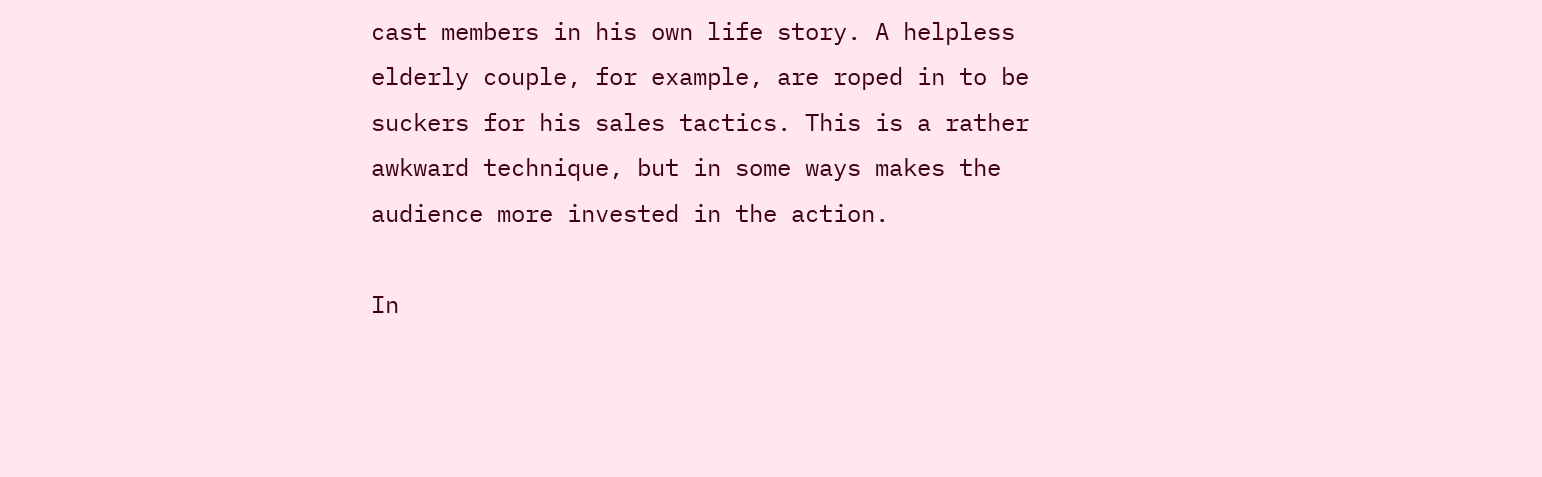cast members in his own life story. A helpless elderly couple, for example, are roped in to be suckers for his sales tactics. This is a rather awkward technique, but in some ways makes the audience more invested in the action.

In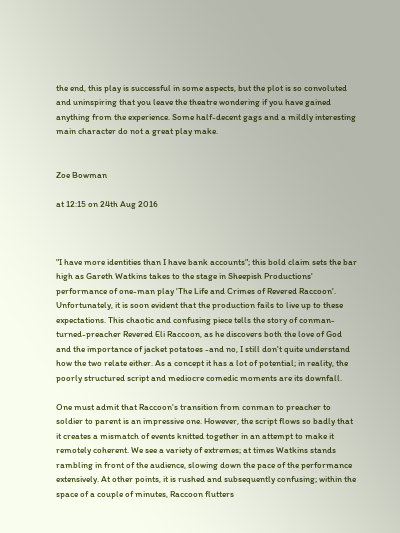the end, this play is successful in some aspects, but the plot is so convoluted and uninspiring that you leave the theatre wondering if you have gained anything from the experience. Some half-decent gags and a mildly interesting main character do not a great play make.


Zoe Bowman

at 12:15 on 24th Aug 2016



"I have more identities than I have bank accounts"; this bold claim sets the bar high as Gareth Watkins takes to the stage in Sheepish Productions' performance of one-man play 'The Life and Crimes of Revered Raccoon'. Unfortunately, it is soon evident that the production fails to live up to these expectations. This chaotic and confusing piece tells the story of conman-turned-preacher Revered Eli Raccoon, as he discovers both the love of God and the importance of jacket potatoes -and no, I still don't quite understand how the two relate either. As a concept it has a lot of potential; in reality, the poorly structured script and mediocre comedic moments are its downfall.

One must admit that Raccoon's transition from conman to preacher to soldier to parent is an impressive one. However, the script flows so badly that it creates a mismatch of events knitted together in an attempt to make it remotely coherent. We see a variety of extremes; at times Watkins stands rambling in front of the audience, slowing down the pace of the performance extensively. At other points, it is rushed and subsequently confusing; within the space of a couple of minutes, Raccoon flutters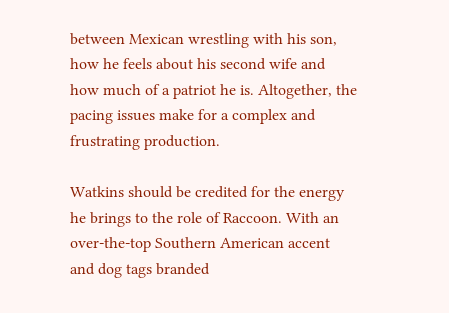between Mexican wrestling with his son, how he feels about his second wife and how much of a patriot he is. Altogether, the pacing issues make for a complex and frustrating production.

Watkins should be credited for the energy he brings to the role of Raccoon. With an over-the-top Southern American accent and dog tags branded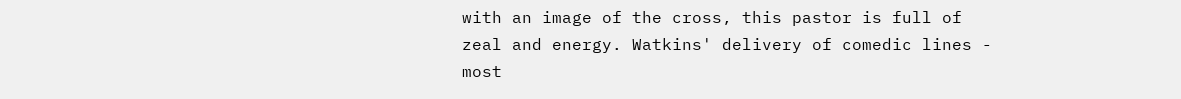with an image of the cross, this pastor is full of zeal and energy. Watkins' delivery of comedic lines - most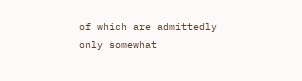of which are admittedly only somewhat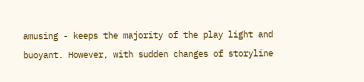amusing - keeps the majority of the play light and buoyant. However, with sudden changes of storyline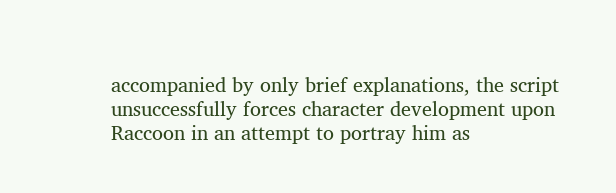accompanied by only brief explanations, the script unsuccessfully forces character development upon Raccoon in an attempt to portray him as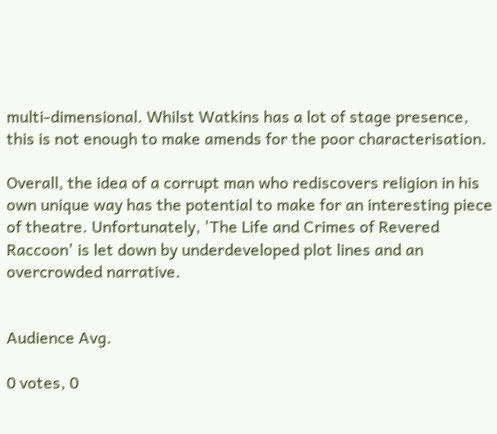multi-dimensional. Whilst Watkins has a lot of stage presence, this is not enough to make amends for the poor characterisation.

Overall, the idea of a corrupt man who rediscovers religion in his own unique way has the potential to make for an interesting piece of theatre. Unfortunately, 'The Life and Crimes of Revered Raccoon' is let down by underdeveloped plot lines and an overcrowded narrative.


Audience Avg.

0 votes, 0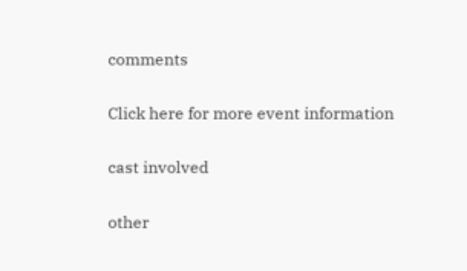comments

Click here for more event information

cast involved

other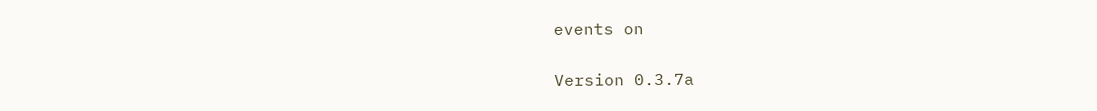events on

Version 0.3.7a